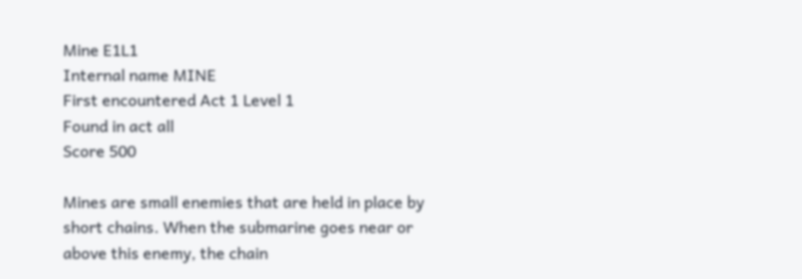Mine E1L1
Internal name MINE
First encountered Act 1 Level 1
Found in act all
Score 500

Mines are small enemies that are held in place by short chains. When the submarine goes near or above this enemy, the chain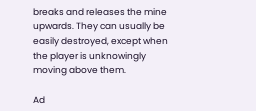breaks and releases the mine upwards. They can usually be easily destroyed, except when the player is unknowingly moving above them.

Ad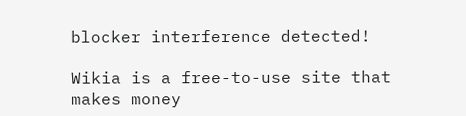blocker interference detected!

Wikia is a free-to-use site that makes money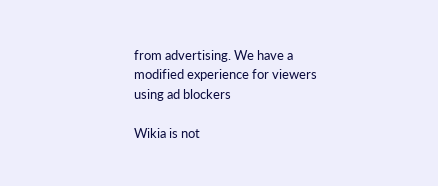from advertising. We have a modified experience for viewers using ad blockers

Wikia is not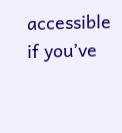accessible if you’ve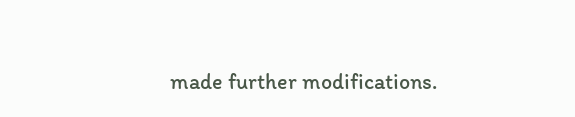made further modifications.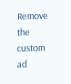Remove the custom ad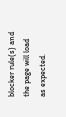blocker rule(s) and the page will load as expected.